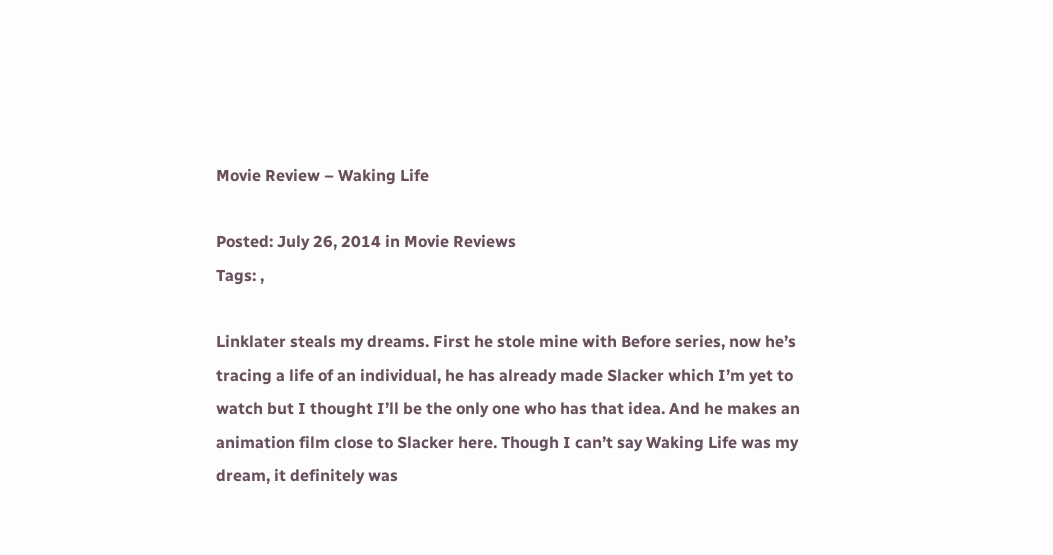Movie Review – Waking Life

Posted: July 26, 2014 in Movie Reviews
Tags: ,

Linklater steals my dreams. First he stole mine with Before series, now he’s tracing a life of an individual, he has already made Slacker which I’m yet to watch but I thought I’ll be the only one who has that idea. And he makes an animation film close to Slacker here. Though I can’t say Waking Life was my dream, it definitely was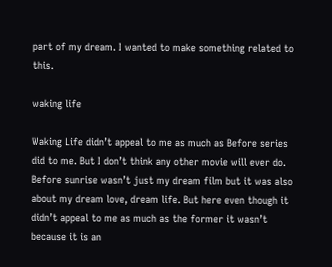part of my dream. I wanted to make something related to this.

waking life

Waking Life didn’t appeal to me as much as Before series did to me. But I don’t think any other movie will ever do. Before sunrise wasn’t just my dream film but it was also about my dream love, dream life. But here even though it didn’t appeal to me as much as the former it wasn’t because it is an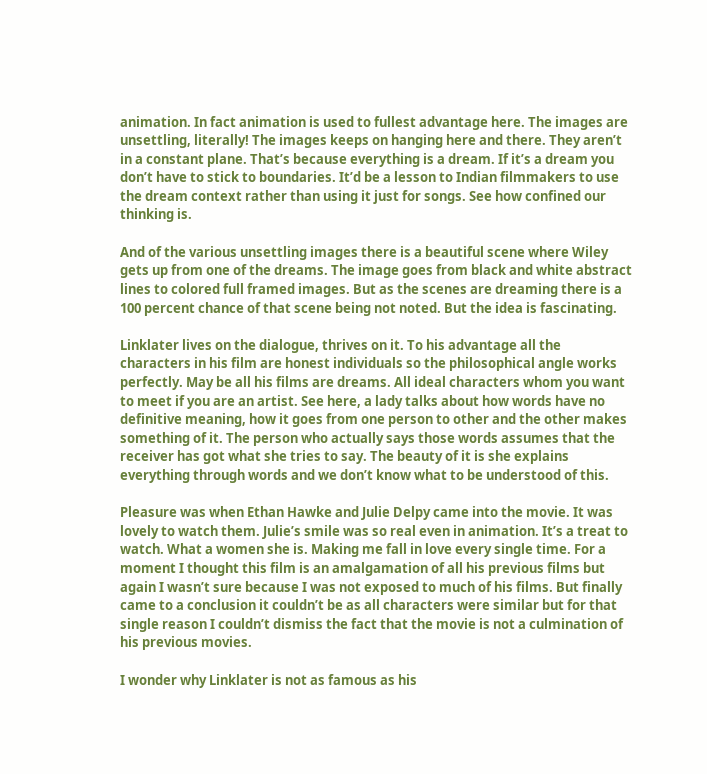animation. In fact animation is used to fullest advantage here. The images are unsettling, literally! The images keeps on hanging here and there. They aren’t in a constant plane. That’s because everything is a dream. If it’s a dream you don’t have to stick to boundaries. It’d be a lesson to Indian filmmakers to use the dream context rather than using it just for songs. See how confined our thinking is.

And of the various unsettling images there is a beautiful scene where Wiley gets up from one of the dreams. The image goes from black and white abstract lines to colored full framed images. But as the scenes are dreaming there is a 100 percent chance of that scene being not noted. But the idea is fascinating.

Linklater lives on the dialogue, thrives on it. To his advantage all the characters in his film are honest individuals so the philosophical angle works perfectly. May be all his films are dreams. All ideal characters whom you want to meet if you are an artist. See here, a lady talks about how words have no definitive meaning, how it goes from one person to other and the other makes something of it. The person who actually says those words assumes that the receiver has got what she tries to say. The beauty of it is she explains everything through words and we don’t know what to be understood of this.

Pleasure was when Ethan Hawke and Julie Delpy came into the movie. It was lovely to watch them. Julie’s smile was so real even in animation. It’s a treat to watch. What a women she is. Making me fall in love every single time. For a moment I thought this film is an amalgamation of all his previous films but again I wasn’t sure because I was not exposed to much of his films. But finally came to a conclusion it couldn’t be as all characters were similar but for that single reason I couldn’t dismiss the fact that the movie is not a culmination of his previous movies.

I wonder why Linklater is not as famous as his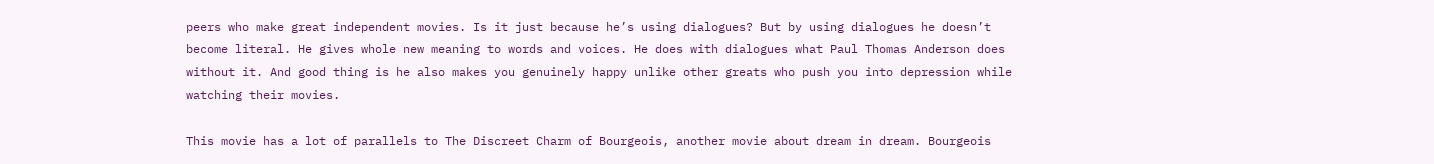peers who make great independent movies. Is it just because he’s using dialogues? But by using dialogues he doesn’t become literal. He gives whole new meaning to words and voices. He does with dialogues what Paul Thomas Anderson does without it. And good thing is he also makes you genuinely happy unlike other greats who push you into depression while watching their movies.

This movie has a lot of parallels to The Discreet Charm of Bourgeois, another movie about dream in dream. Bourgeois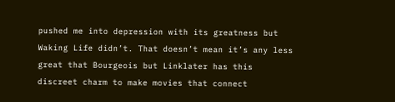pushed me into depression with its greatness but Waking Life didn’t. That doesn’t mean it’s any less great that Bourgeois but Linklater has this discreet charm to make movies that connect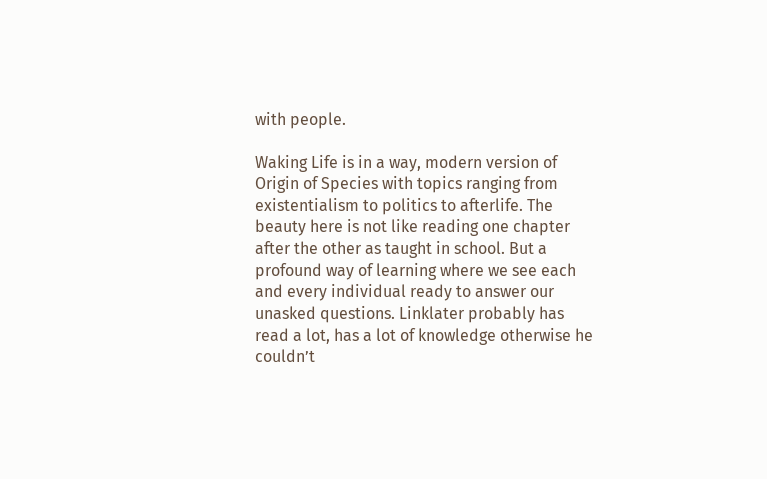with people.

Waking Life is in a way, modern version of Origin of Species with topics ranging from existentialism to politics to afterlife. The beauty here is not like reading one chapter after the other as taught in school. But a profound way of learning where we see each and every individual ready to answer our unasked questions. Linklater probably has read a lot, has a lot of knowledge otherwise he couldn’t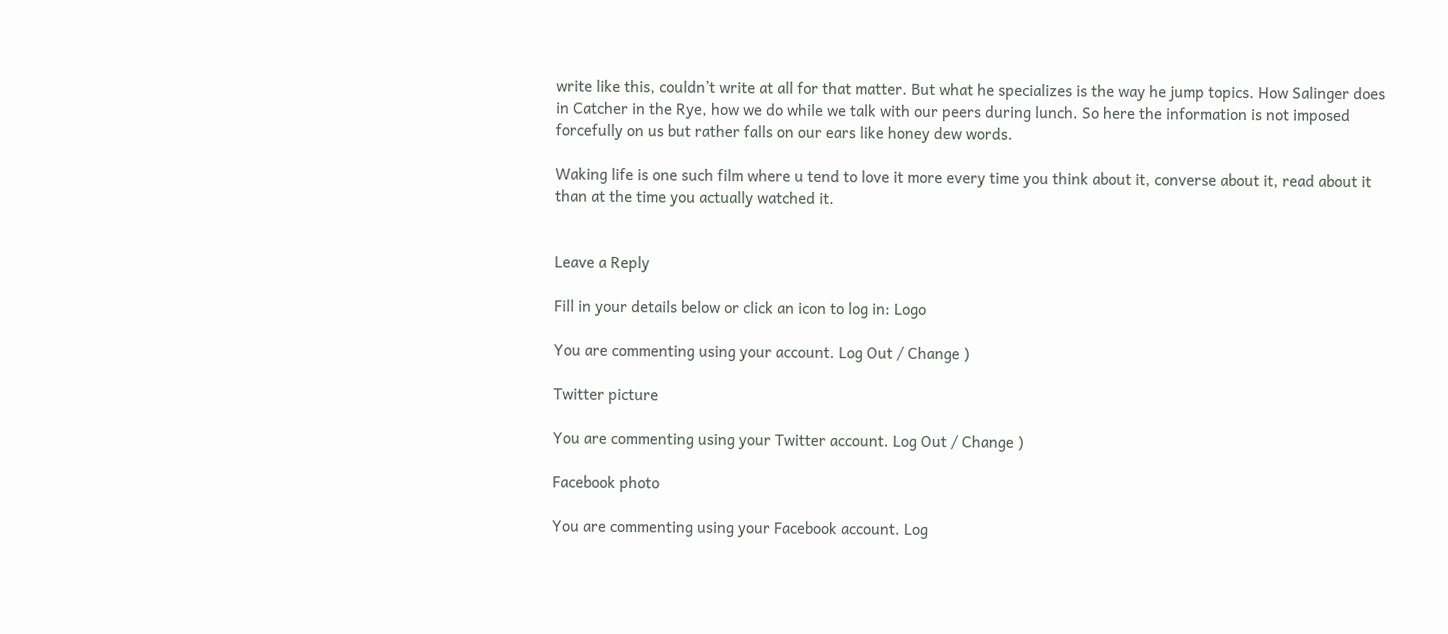write like this, couldn’t write at all for that matter. But what he specializes is the way he jump topics. How Salinger does in Catcher in the Rye, how we do while we talk with our peers during lunch. So here the information is not imposed forcefully on us but rather falls on our ears like honey dew words.

Waking life is one such film where u tend to love it more every time you think about it, converse about it, read about it than at the time you actually watched it.


Leave a Reply

Fill in your details below or click an icon to log in: Logo

You are commenting using your account. Log Out / Change )

Twitter picture

You are commenting using your Twitter account. Log Out / Change )

Facebook photo

You are commenting using your Facebook account. Log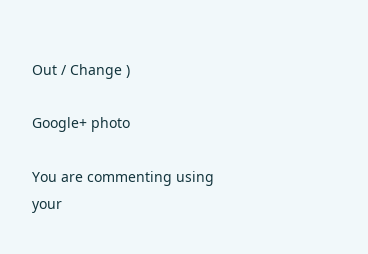Out / Change )

Google+ photo

You are commenting using your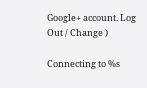Google+ account. Log Out / Change )

Connecting to %s